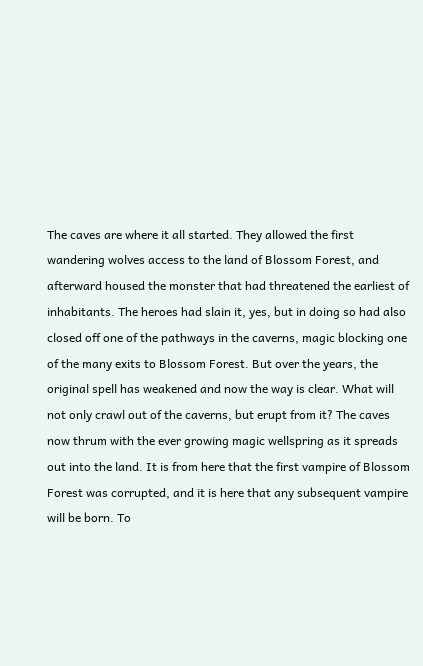The caves are where it all started. They allowed the first wandering wolves access to the land of Blossom Forest, and afterward housed the monster that had threatened the earliest of inhabitants. The heroes had slain it, yes, but in doing so had also closed off one of the pathways in the caverns, magic blocking one of the many exits to Blossom Forest. But over the years, the original spell has weakened and now the way is clear. What will not only crawl out of the caverns, but erupt from it? The caves now thrum with the ever growing magic wellspring as it spreads out into the land. It is from here that the first vampire of Blossom Forest was corrupted, and it is here that any subsequent vampire will be born. To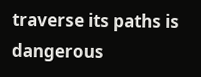traverse its paths is dangerous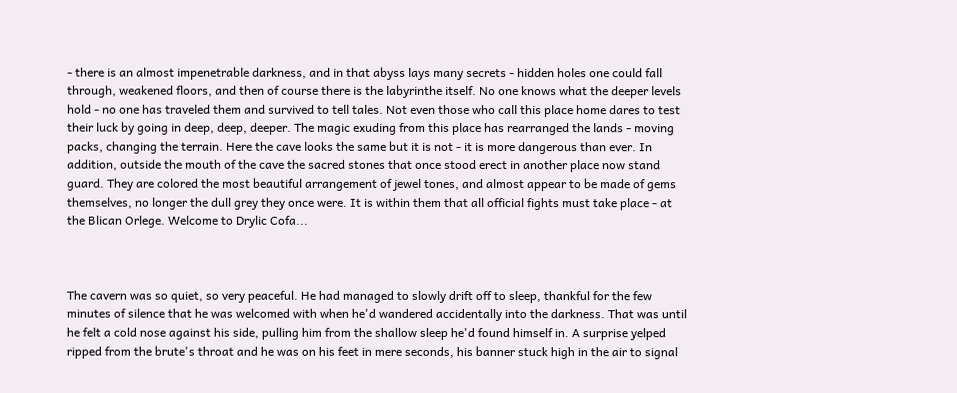- there is an almost impenetrable darkness, and in that abyss lays many secrets - hidden holes one could fall through, weakened floors, and then of course there is the labyrinthe itself. No one knows what the deeper levels hold - no one has traveled them and survived to tell tales. Not even those who call this place home dares to test their luck by going in deep, deep, deeper. The magic exuding from this place has rearranged the lands - moving packs, changing the terrain. Here the cave looks the same but it is not - it is more dangerous than ever. In addition, outside the mouth of the cave the sacred stones that once stood erect in another place now stand guard. They are colored the most beautiful arrangement of jewel tones, and almost appear to be made of gems themselves, no longer the dull grey they once were. It is within them that all official fights must take place - at the Blican Orlege. Welcome to Drylic Cofa...



The cavern was so quiet, so very peaceful. He had managed to slowly drift off to sleep, thankful for the few minutes of silence that he was welcomed with when he'd wandered accidentally into the darkness. That was until he felt a cold nose against his side, pulling him from the shallow sleep he'd found himself in. A surprise yelped ripped from the brute's throat and he was on his feet in mere seconds, his banner stuck high in the air to signal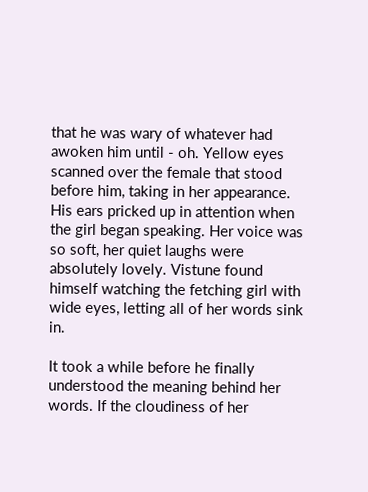that he was wary of whatever had awoken him until - oh. Yellow eyes scanned over the female that stood before him, taking in her appearance. His ears pricked up in attention when the girl began speaking. Her voice was so soft, her quiet laughs were absolutely lovely. Vistune found himself watching the fetching girl with wide eyes, letting all of her words sink in.

It took a while before he finally understood the meaning behind her words. If the cloudiness of her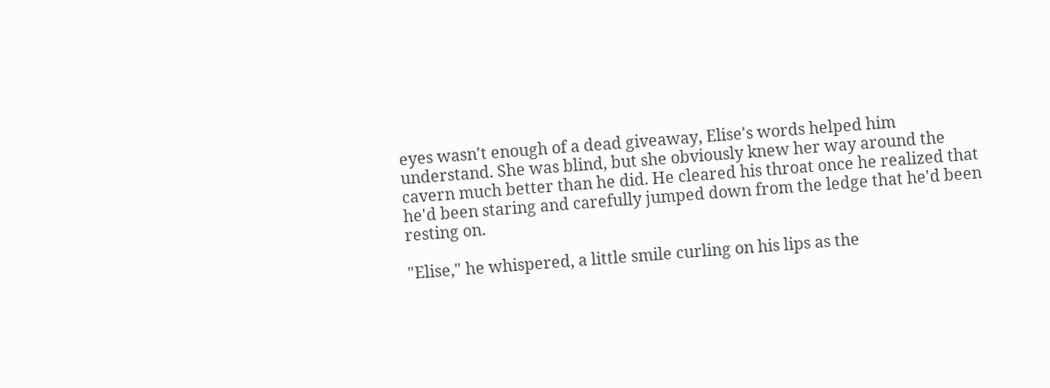eyes wasn't enough of a dead giveaway, Elise's words helped him understand. She was blind, but she obviously knew her way around the cavern much better than he did. He cleared his throat once he realized that he'd been staring and carefully jumped down from the ledge that he'd been resting on.

"Elise," he whispered, a little smile curling on his lips as the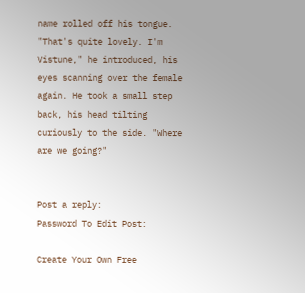name rolled off his tongue. "That's quite lovely. I'm Vistune," he introduced, his eyes scanning over the female again. He took a small step back, his head tilting curiously to the side. "Where are we going?"


Post a reply:
Password To Edit Post:

Create Your Own Free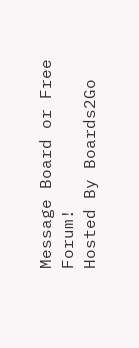Message Board or Free Forum!
Hosted By Boards2Go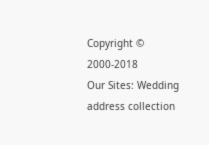Copyright © 2000-2018
Our Sites: Wedding address collection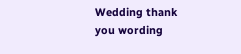Wedding thank you wording